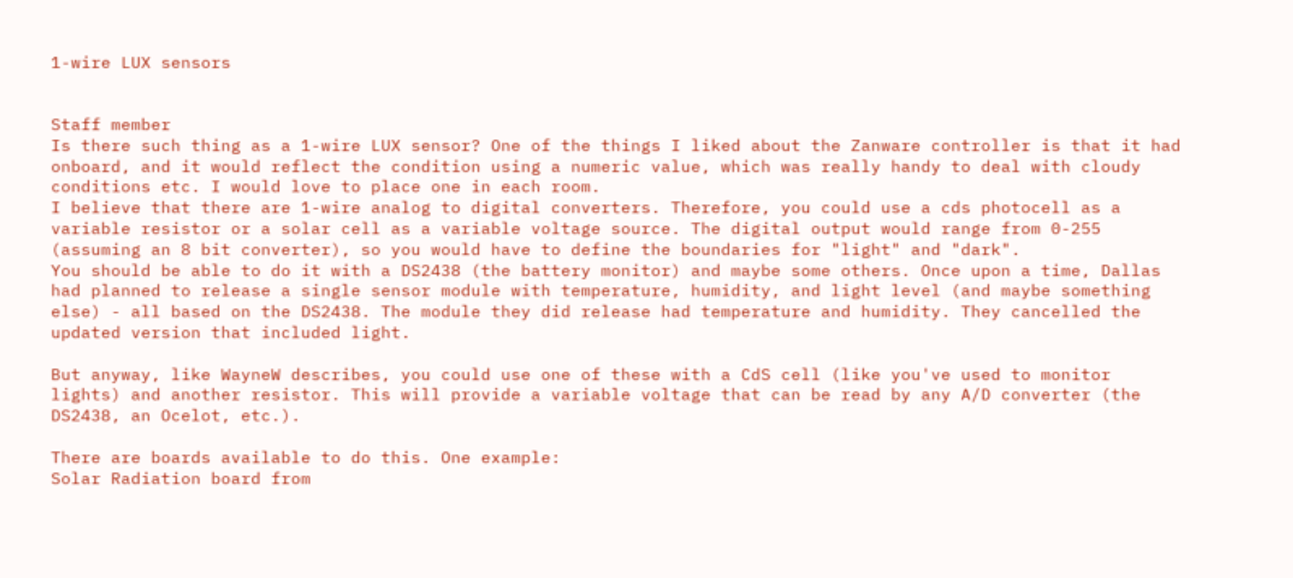1-wire LUX sensors


Staff member
Is there such thing as a 1-wire LUX sensor? One of the things I liked about the Zanware controller is that it had onboard, and it would reflect the condition using a numeric value, which was really handy to deal with cloudy conditions etc. I would love to place one in each room.
I believe that there are 1-wire analog to digital converters. Therefore, you could use a cds photocell as a variable resistor or a solar cell as a variable voltage source. The digital output would range from 0-255 (assuming an 8 bit converter), so you would have to define the boundaries for "light" and "dark".
You should be able to do it with a DS2438 (the battery monitor) and maybe some others. Once upon a time, Dallas had planned to release a single sensor module with temperature, humidity, and light level (and maybe something else) - all based on the DS2438. The module they did release had temperature and humidity. They cancelled the updated version that included light.

But anyway, like WayneW describes, you could use one of these with a CdS cell (like you've used to monitor lights) and another resistor. This will provide a variable voltage that can be read by any A/D converter (the DS2438, an Ocelot, etc.).

There are boards available to do this. One example:
Solar Radiation board from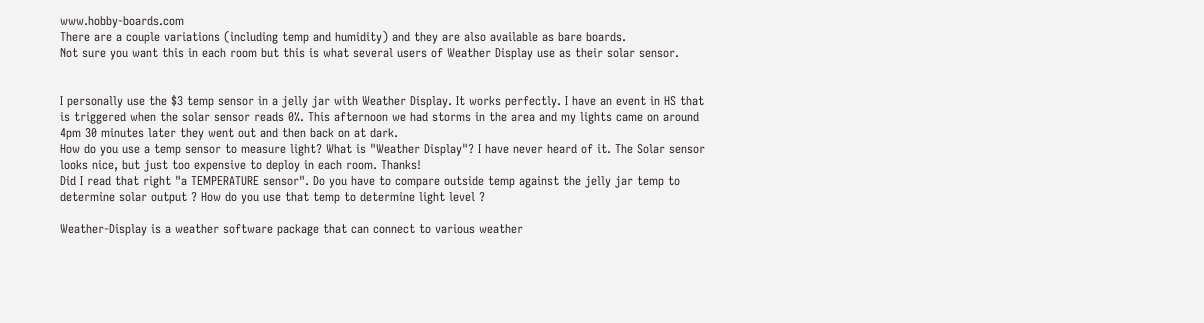www.hobby-boards.com
There are a couple variations (including temp and humidity) and they are also available as bare boards.
Not sure you want this in each room but this is what several users of Weather Display use as their solar sensor.


I personally use the $3 temp sensor in a jelly jar with Weather Display. It works perfectly. I have an event in HS that is triggered when the solar sensor reads 0%. This afternoon we had storms in the area and my lights came on around 4pm 30 minutes later they went out and then back on at dark.
How do you use a temp sensor to measure light? What is "Weather Display"? I have never heard of it. The Solar sensor looks nice, but just too expensive to deploy in each room. Thanks!
Did I read that right "a TEMPERATURE sensor". Do you have to compare outside temp against the jelly jar temp to determine solar output ? How do you use that temp to determine light level ?

Weather-Display is a weather software package that can connect to various weather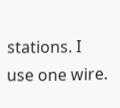stations. I use one wire.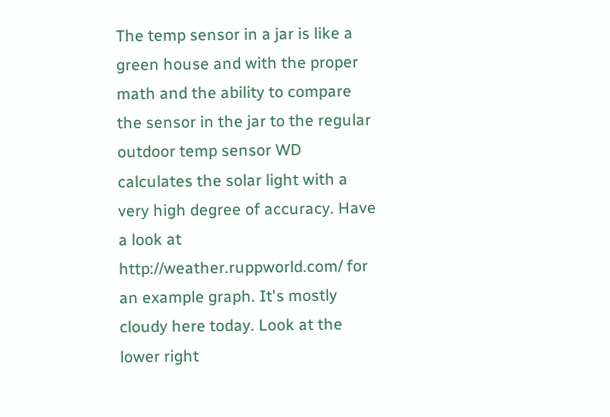The temp sensor in a jar is like a green house and with the proper math and the ability to compare the sensor in the jar to the regular outdoor temp sensor WD calculates the solar light with a very high degree of accuracy. Have a look at http://weather.ruppworld.com/ for an example graph. It's mostly cloudy here today. Look at the lower right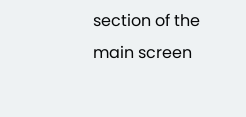section of the main screen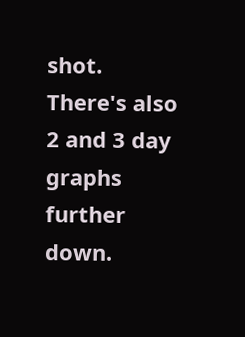shot. There's also 2 and 3 day graphs further down.